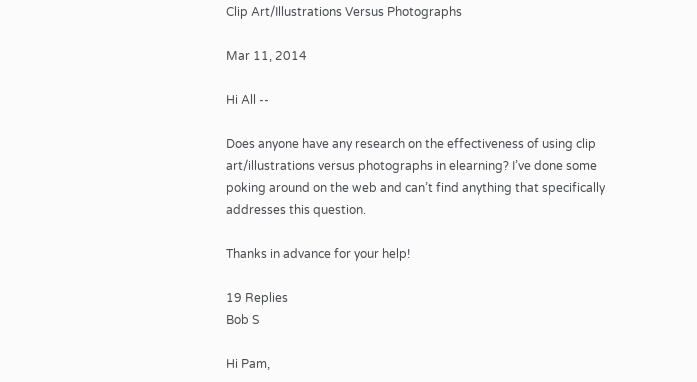Clip Art/Illustrations Versus Photographs

Mar 11, 2014

Hi All --

Does anyone have any research on the effectiveness of using clip art/illustrations versus photographs in elearning? I’ve done some poking around on the web and can’t find anything that specifically addresses this question.

Thanks in advance for your help!

19 Replies
Bob S

Hi Pam,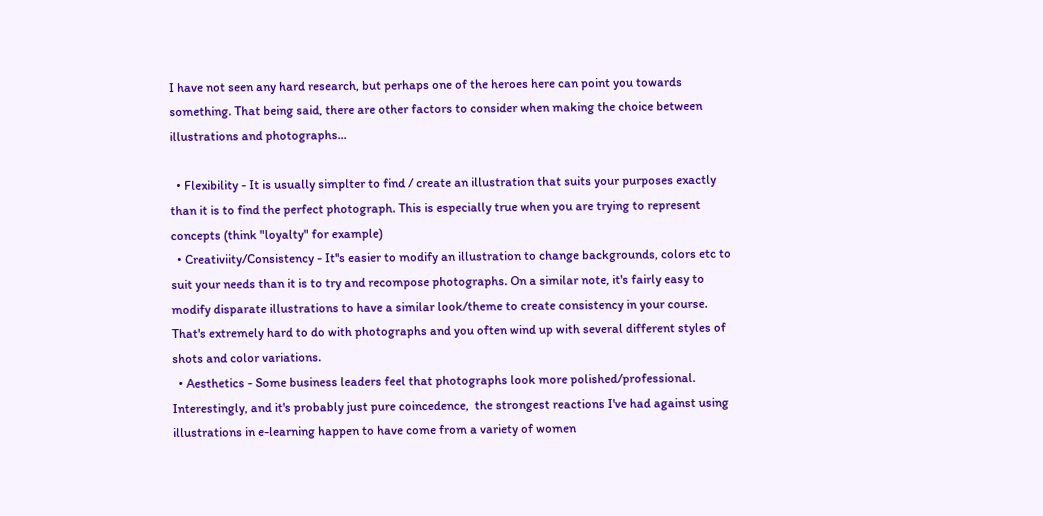I have not seen any hard research, but perhaps one of the heroes here can point you towards something. That being said, there are other factors to consider when making the choice between illustrations and photographs...

  • Flexibility - It is usually simplter to find / create an illustration that suits your purposes exactly than it is to find the perfect photograph. This is especially true when you are trying to represent concepts (think "loyalty" for example)
  • Creativiity/Consistency - It''s easier to modify an illustration to change backgrounds, colors etc to suit your needs than it is to try and recompose photographs. On a similar note, it's fairly easy to modify disparate illustrations to have a similar look/theme to create consistency in your course. That's extremely hard to do with photographs and you often wind up with several different styles of shots and color variations.
  • Aesthetics - Some business leaders feel that photographs look more polished/professional. Interestingly, and it's probably just pure coincedence,  the strongest reactions I've had against using illustrations in e-learning happen to have come from a variety of women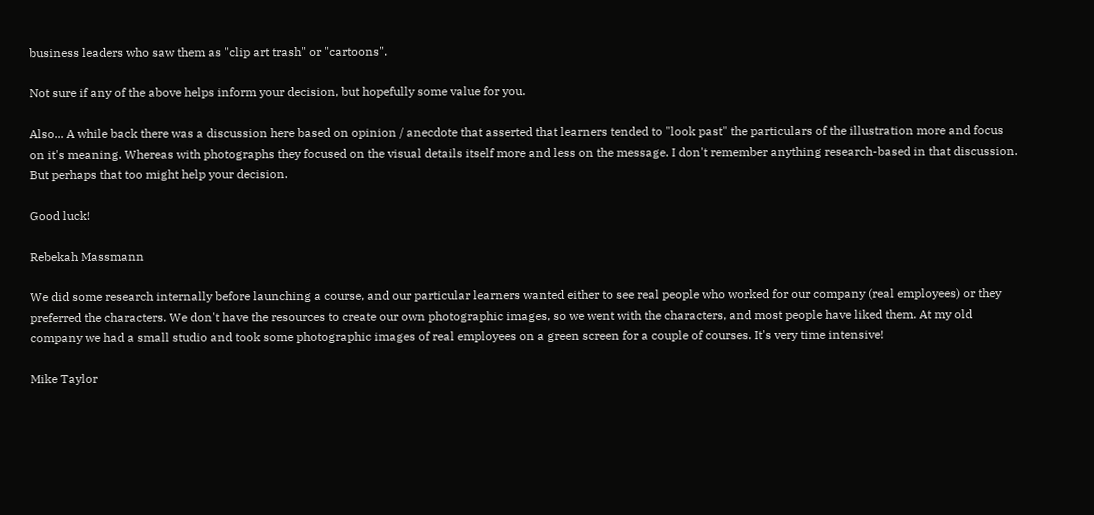business leaders who saw them as "clip art trash" or "cartoons".

Not sure if any of the above helps inform your decision, but hopefully some value for you.

Also... A while back there was a discussion here based on opinion / anecdote that asserted that learners tended to "look past" the particulars of the illustration more and focus on it's meaning. Whereas with photographs they focused on the visual details itself more and less on the message. I don't remember anything research-based in that discussion.  But perhaps that too might help your decision.

Good luck!

Rebekah Massmann

We did some research internally before launching a course, and our particular learners wanted either to see real people who worked for our company (real employees) or they preferred the characters. We don't have the resources to create our own photographic images, so we went with the characters, and most people have liked them. At my old company we had a small studio and took some photographic images of real employees on a green screen for a couple of courses. It's very time intensive!

Mike Taylor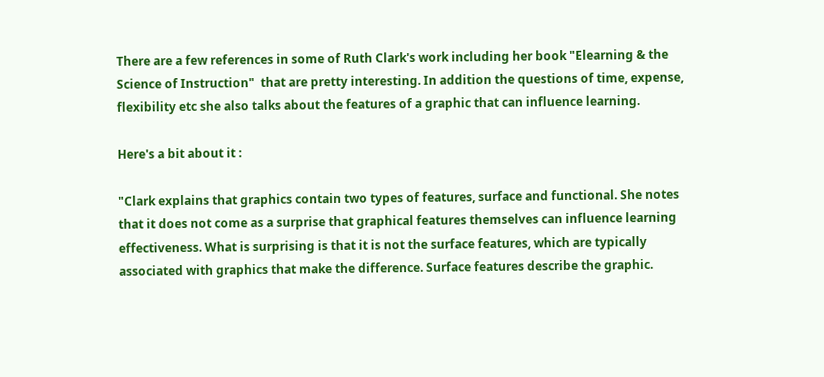There are a few references in some of Ruth Clark's work including her book "Elearning & the Science of Instruction"  that are pretty interesting. In addition the questions of time, expense, flexibility etc she also talks about the features of a graphic that can influence learning.

Here's a bit about it :

"Clark explains that graphics contain two types of features, surface and functional. She notes that it does not come as a surprise that graphical features themselves can influence learning effectiveness. What is surprising is that it is not the surface features, which are typically associated with graphics that make the difference. Surface features describe the graphic.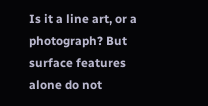Is it a line art, or a photograph? But surface features alone do not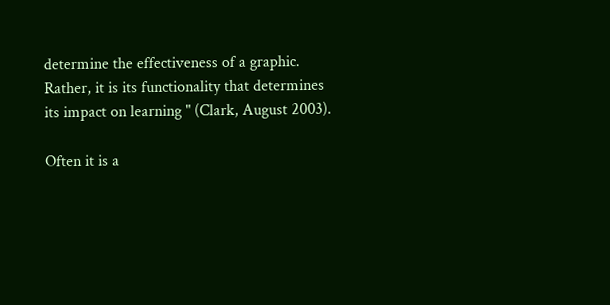determine the effectiveness of a graphic. Rather, it is its functionality that determines its impact on learning " (Clark, August 2003).

Often it is a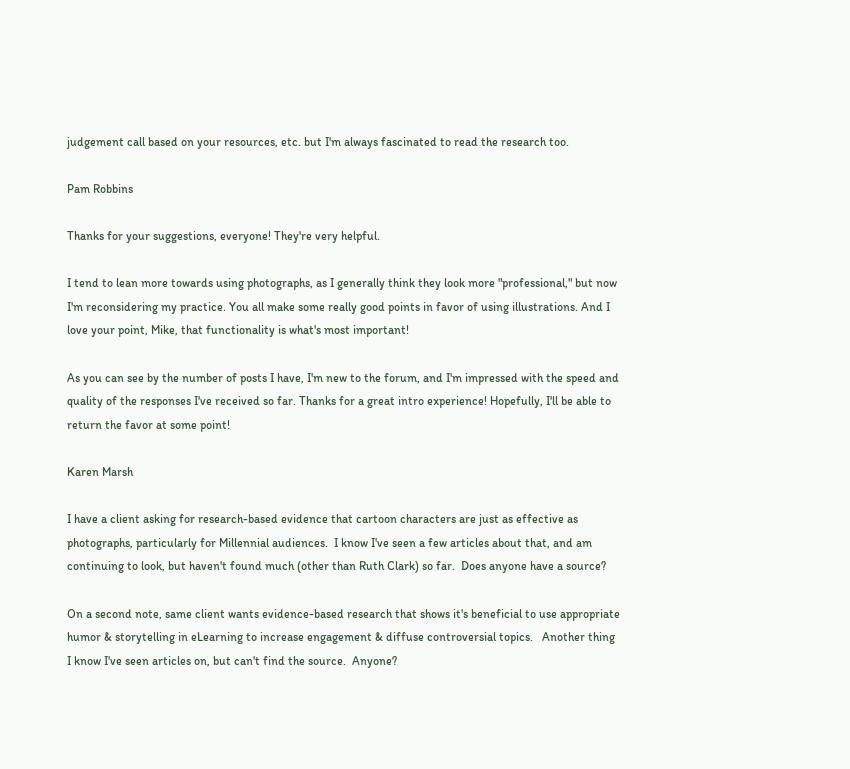judgement call based on your resources, etc. but I'm always fascinated to read the research too.

Pam Robbins

Thanks for your suggestions, everyone! They're very helpful.

I tend to lean more towards using photographs, as I generally think they look more "professional," but now I'm reconsidering my practice. You all make some really good points in favor of using illustrations. And I love your point, Mike, that functionality is what's most important!

As you can see by the number of posts I have, I'm new to the forum, and I'm impressed with the speed and quality of the responses I've received so far. Thanks for a great intro experience! Hopefully, I'll be able to return the favor at some point!

Karen Marsh

I have a client asking for research-based evidence that cartoon characters are just as effective as photographs, particularly for Millennial audiences.  I know I've seen a few articles about that, and am continuing to look, but haven't found much (other than Ruth Clark) so far.  Does anyone have a source?

On a second note, same client wants evidence-based research that shows it's beneficial to use appropriate humor & storytelling in eLearning to increase engagement & diffuse controversial topics.   Another thing I know I've seen articles on, but can't find the source.  Anyone?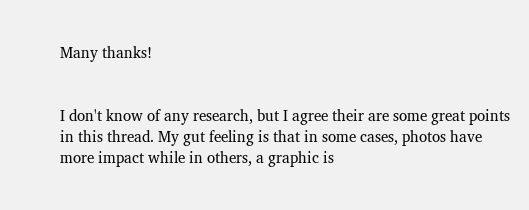Many thanks!


I don't know of any research, but I agree their are some great points in this thread. My gut feeling is that in some cases, photos have more impact while in others, a graphic is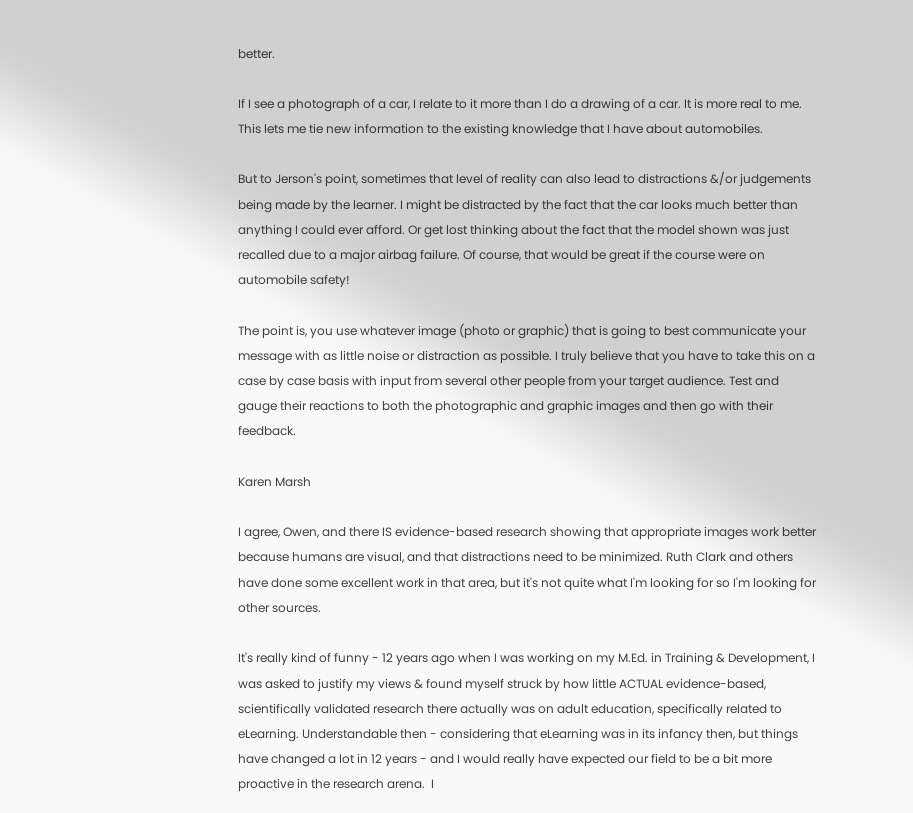better.

If I see a photograph of a car, I relate to it more than I do a drawing of a car. It is more real to me. This lets me tie new information to the existing knowledge that I have about automobiles.

But to Jerson's point, sometimes that level of reality can also lead to distractions &/or judgements being made by the learner. I might be distracted by the fact that the car looks much better than anything I could ever afford. Or get lost thinking about the fact that the model shown was just recalled due to a major airbag failure. Of course, that would be great if the course were on automobile safety!

The point is, you use whatever image (photo or graphic) that is going to best communicate your message with as little noise or distraction as possible. I truly believe that you have to take this on a case by case basis with input from several other people from your target audience. Test and gauge their reactions to both the photographic and graphic images and then go with their feedback.

Karen Marsh

I agree, Owen, and there IS evidence-based research showing that appropriate images work better because humans are visual, and that distractions need to be minimized. Ruth Clark and others have done some excellent work in that area, but it's not quite what I'm looking for so I'm looking for other sources.

It's really kind of funny - 12 years ago when I was working on my M.Ed. in Training & Development, I was asked to justify my views & found myself struck by how little ACTUAL evidence-based, scientifically validated research there actually was on adult education, specifically related to eLearning. Understandable then - considering that eLearning was in its infancy then, but things have changed a lot in 12 years - and I would really have expected our field to be a bit more proactive in the research arena.  I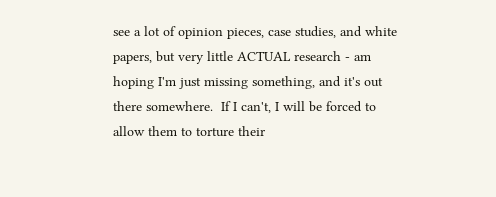see a lot of opinion pieces, case studies, and white papers, but very little ACTUAL research - am hoping I'm just missing something, and it's out there somewhere.  If I can't, I will be forced to allow them to torture their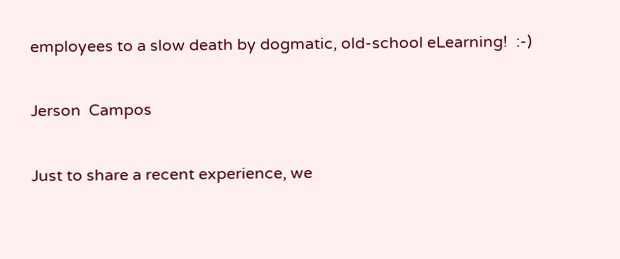employees to a slow death by dogmatic, old-school eLearning!  :-)

Jerson  Campos

Just to share a recent experience, we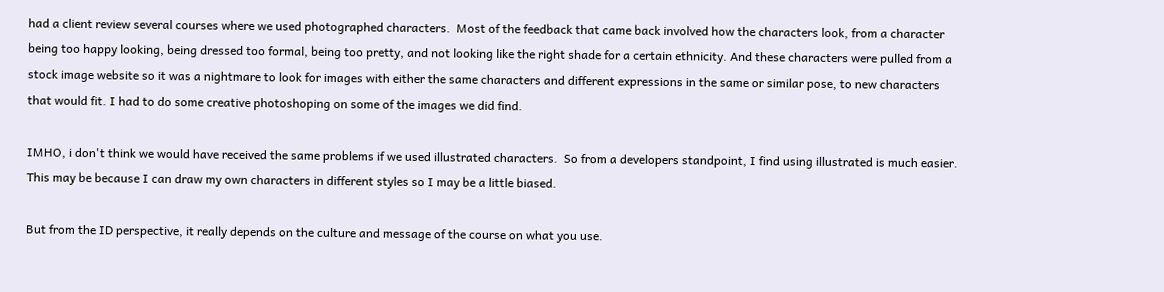had a client review several courses where we used photographed characters.  Most of the feedback that came back involved how the characters look, from a character being too happy looking, being dressed too formal, being too pretty, and not looking like the right shade for a certain ethnicity. And these characters were pulled from a stock image website so it was a nightmare to look for images with either the same characters and different expressions in the same or similar pose, to new characters that would fit. I had to do some creative photoshoping on some of the images we did find.

IMHO, i don't think we would have received the same problems if we used illustrated characters.  So from a developers standpoint, I find using illustrated is much easier. This may be because I can draw my own characters in different styles so I may be a little biased.

But from the ID perspective, it really depends on the culture and message of the course on what you use.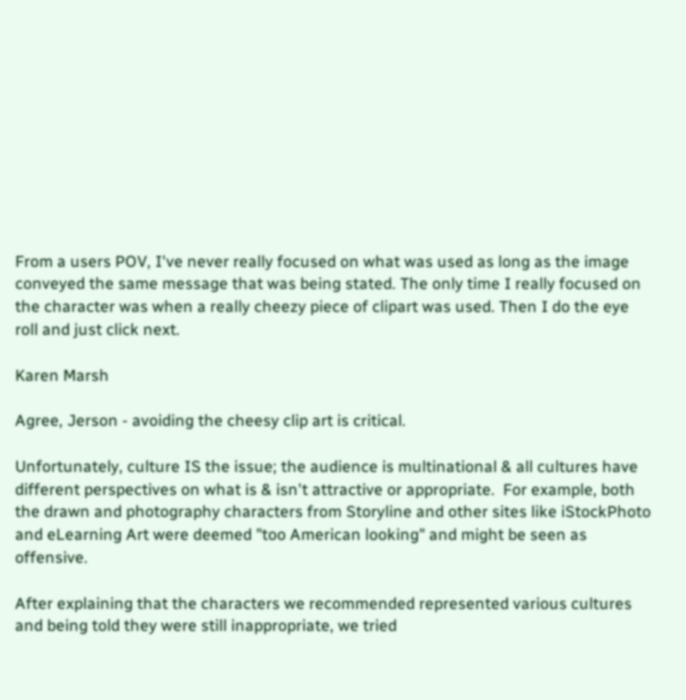From a users POV, I've never really focused on what was used as long as the image conveyed the same message that was being stated. The only time I really focused on the character was when a really cheezy piece of clipart was used. Then I do the eye roll and just click next.

Karen Marsh

Agree, Jerson - avoiding the cheesy clip art is critical.

Unfortunately, culture IS the issue; the audience is multinational & all cultures have different perspectives on what is & isn't attractive or appropriate.  For example, both the drawn and photography characters from Storyline and other sites like iStockPhoto and eLearning Art were deemed "too American looking" and might be seen as offensive.

After explaining that the characters we recommended represented various cultures and being told they were still inappropriate, we tried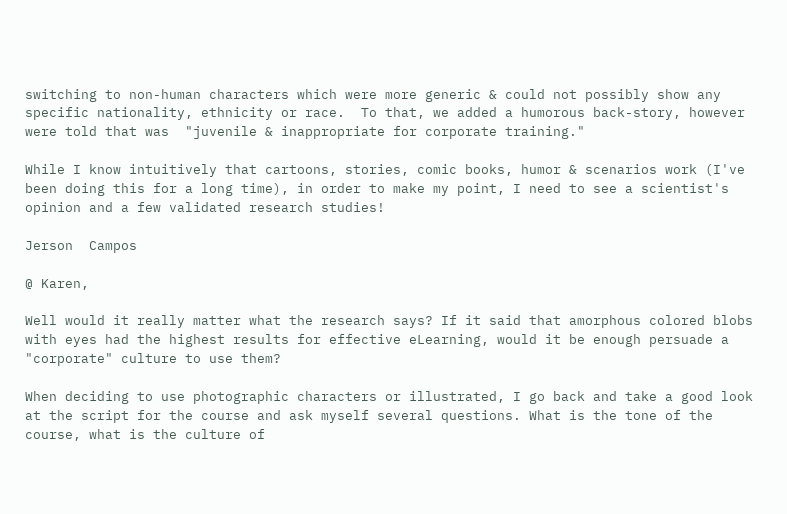switching to non-human characters which were more generic & could not possibly show any specific nationality, ethnicity or race.  To that, we added a humorous back-story, however were told that was  "juvenile & inappropriate for corporate training."

While I know intuitively that cartoons, stories, comic books, humor & scenarios work (I've been doing this for a long time), in order to make my point, I need to see a scientist's opinion and a few validated research studies!

Jerson  Campos

@ Karen,

Well would it really matter what the research says? If it said that amorphous colored blobs with eyes had the highest results for effective eLearning, would it be enough persuade a "corporate" culture to use them?

When deciding to use photographic characters or illustrated, I go back and take a good look at the script for the course and ask myself several questions. What is the tone of the course, what is the culture of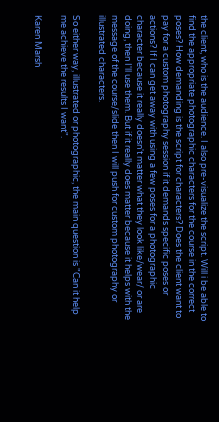the client, who is the audience. I also pre-visualize the script. Will i be able to find the appropriate photographic characters for the course in the correct poses? How demanding is the script for characters? Does the client want to pay for a custom photography session if it demands specific poses or actions? If I can get away with using a few poses for a photographic character because it really doesn't matter what they look like/wear/ or are doing, then I'll use them. But if it really does matter because it helps with the message of the course/slide then I will push for custom photography or illustrated characters.

So either way, illustrated or photographic, the main question is "Can it help me achieve the results I want".

Karen Marsh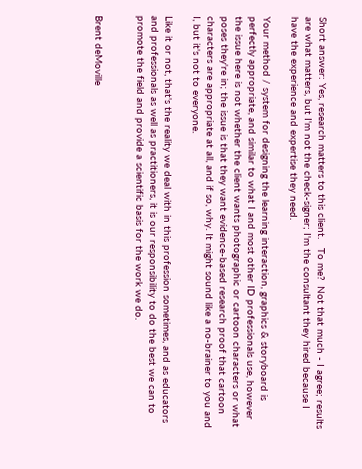Short answer: Yes, research matters to this client.   To me?  Not that much - I agree; results are what matters, but I'm not the check-signer; I'm the consultant they hired because I have the experience and expertise they need.

Your method / system for designing the learning interaction, graphics & storyboard is perfectly appropriate, and similar to what I and most other ID professionals use, however the issue here is not whether the client wants photographic or cartoon characters or what poses they're in; the issue is that they want evidence-based research proof that cartoon characters are appropriate at all, and if so, why. It might sound like a no-brainer to you and I, but it's not to everyone.

Like it or not, that's the reality we deal with in this profession sometimes, and as educators and professionals as well as practitioners, it is our responsibility to do the best we can to promote the field and provide a scientific basis for the work we do.


Brent deMoville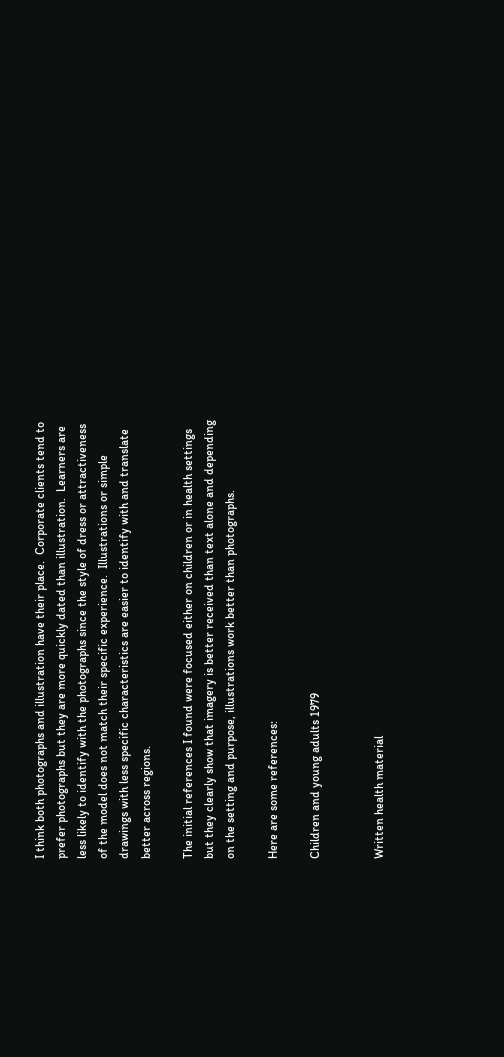I think both photographs and illustration have their place.  Corporate clients tend to prefer photographs but they are more quickly dated than illustration.  Learners are less likely to identify with the photographs since the style of dress or attractiveness of the model does not match their specific experience.  Illustrations or simple drawings with less specific characteristics are easier to identify with and translate better across regions.

The initial references I found were focused either on children or in health settings but they clearly show that imagery is better received than text alone and depending on the setting and purpose, illustrations work better than photographs.

Here are some references:

Children and young adults 1979


Written health material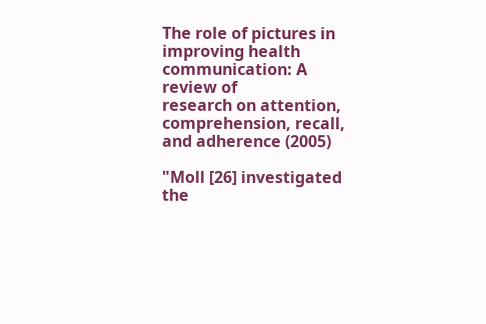The role of pictures in improving health communication: A review of
research on attention, comprehension, recall, and adherence (2005)

"Moll [26] investigated the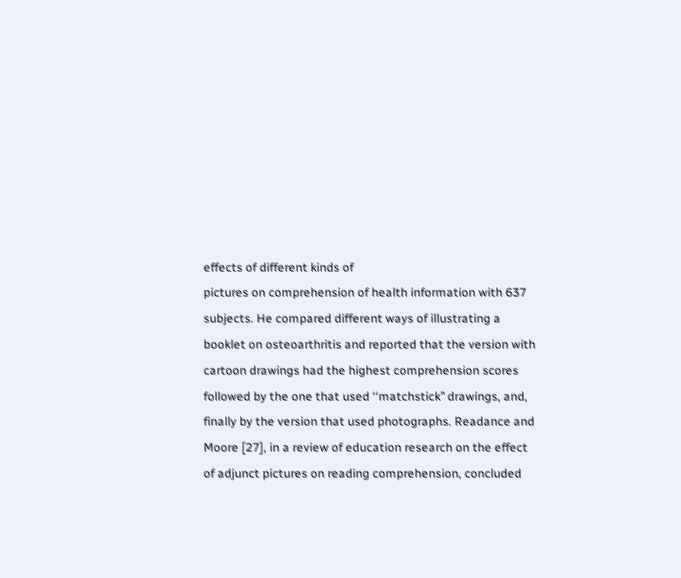effects of different kinds of
pictures on comprehension of health information with 637
subjects. He compared different ways of illustrating a
booklet on osteoarthritis and reported that the version with
cartoon drawings had the highest comprehension scores
followed by the one that used ‘‘matchstick’’ drawings, and,
finally by the version that used photographs. Readance and
Moore [27], in a review of education research on the effect
of adjunct pictures on reading comprehension, concluded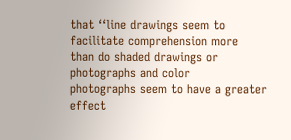that ‘‘line drawings seem to facilitate comprehension more
than do shaded drawings or photographs and color
photographs seem to have a greater effect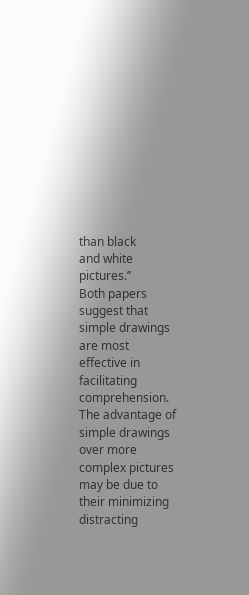than black
and white pictures.’’
Both papers suggest that simple drawings are most
effective in facilitating comprehension. The advantage of
simple drawings over more complex pictures may be due to
their minimizing distracting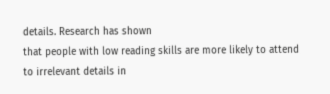details. Research has shown
that people with low reading skills are more likely to attend
to irrelevant details in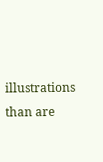illustrations than are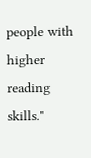people with
higher reading skills."